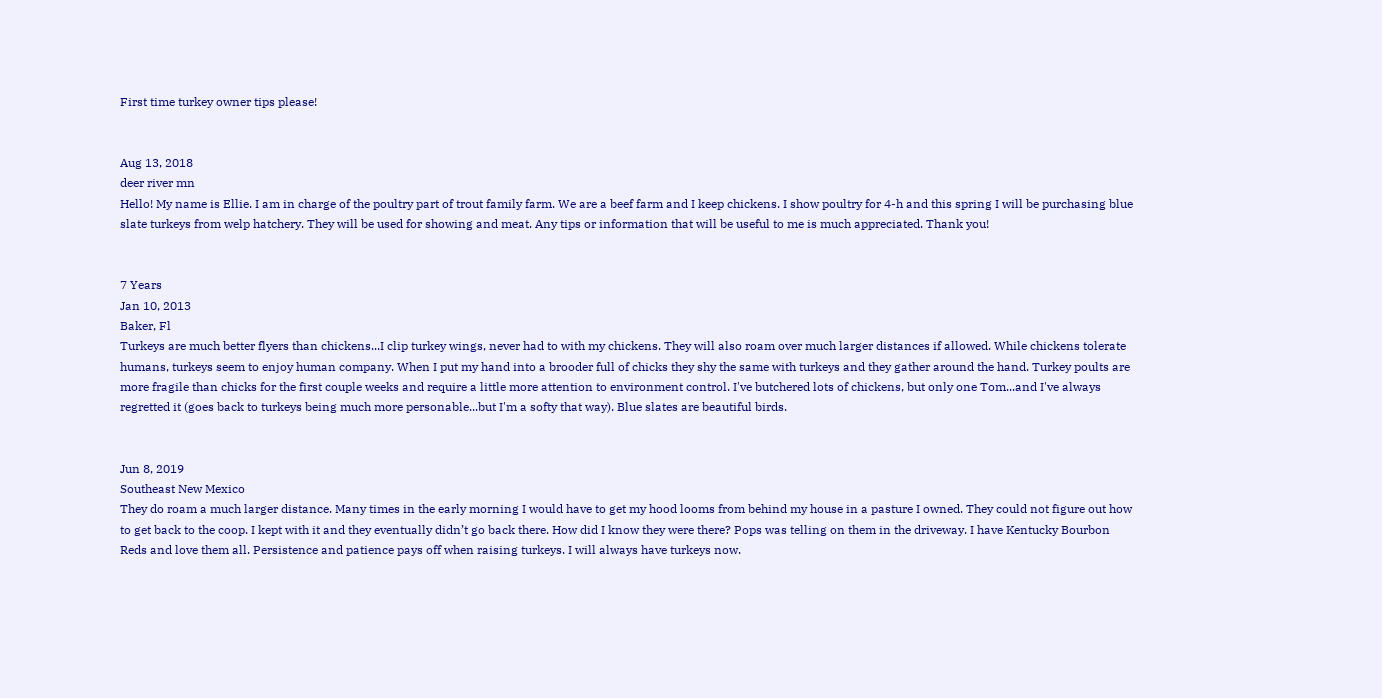First time turkey owner tips please!


Aug 13, 2018
deer river mn
Hello! My name is Ellie. I am in charge of the poultry part of trout family farm. We are a beef farm and I keep chickens. I show poultry for 4-h and this spring I will be purchasing blue slate turkeys from welp hatchery. They will be used for showing and meat. Any tips or information that will be useful to me is much appreciated. Thank you!


7 Years
Jan 10, 2013
Baker, Fl
Turkeys are much better flyers than chickens...I clip turkey wings, never had to with my chickens. They will also roam over much larger distances if allowed. While chickens tolerate humans, turkeys seem to enjoy human company. When I put my hand into a brooder full of chicks they shy the same with turkeys and they gather around the hand. Turkey poults are more fragile than chicks for the first couple weeks and require a little more attention to environment control. I've butchered lots of chickens, but only one Tom...and I've always regretted it (goes back to turkeys being much more personable...but I'm a softy that way). Blue slates are beautiful birds.


Jun 8, 2019
Southeast New Mexico
They do roam a much larger distance. Many times in the early morning I would have to get my hood looms from behind my house in a pasture I owned. They could not figure out how to get back to the coop. I kept with it and they eventually didn’t go back there. How did I know they were there? Pops was telling on them in the driveway. I have Kentucky Bourbon Reds and love them all. Persistence and patience pays off when raising turkeys. I will always have turkeys now.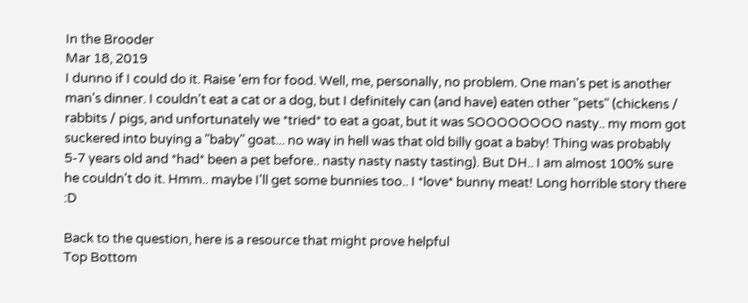In the Brooder
Mar 18, 2019
I dunno if I could do it. Raise 'em for food. Well, me, personally, no problem. One man's pet is another man's dinner. I couldn't eat a cat or a dog, but I definitely can (and have) eaten other "pets" (chickens / rabbits / pigs, and unfortunately we *tried* to eat a goat, but it was SOOOOOOOO nasty.. my mom got suckered into buying a "baby" goat... no way in hell was that old billy goat a baby! Thing was probably 5-7 years old and *had* been a pet before.. nasty nasty nasty tasting). But DH.. I am almost 100% sure he couldn't do it. Hmm.. maybe I'll get some bunnies too.. I *love* bunny meat! Long horrible story there :D

Back to the question, here is a resource that might prove helpful
Top Bottom